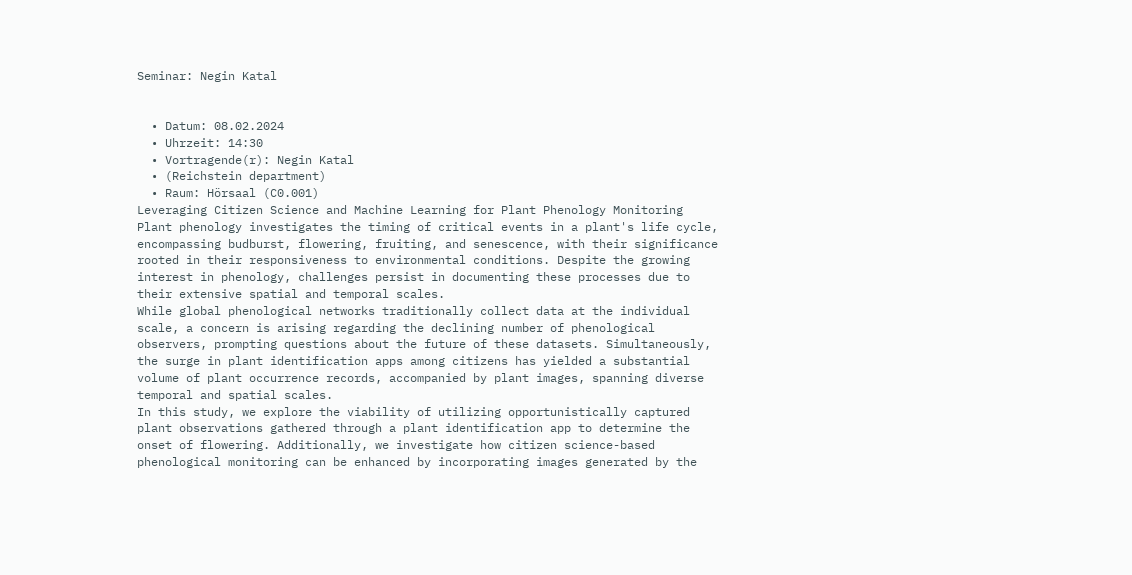Seminar: Negin Katal


  • Datum: 08.02.2024
  • Uhrzeit: 14:30
  • Vortragende(r): Negin Katal
  • (Reichstein department)
  • Raum: Hörsaal (C0.001)
Leveraging Citizen Science and Machine Learning for Plant Phenology Monitoring
Plant phenology investigates the timing of critical events in a plant's life cycle, encompassing budburst, flowering, fruiting, and senescence, with their significance rooted in their responsiveness to environmental conditions. Despite the growing interest in phenology, challenges persist in documenting these processes due to their extensive spatial and temporal scales.
While global phenological networks traditionally collect data at the individual scale, a concern is arising regarding the declining number of phenological observers, prompting questions about the future of these datasets. Simultaneously, the surge in plant identification apps among citizens has yielded a substantial volume of plant occurrence records, accompanied by plant images, spanning diverse temporal and spatial scales.
In this study, we explore the viability of utilizing opportunistically captured plant observations gathered through a plant identification app to determine the onset of flowering. Additionally, we investigate how citizen science-based phenological monitoring can be enhanced by incorporating images generated by the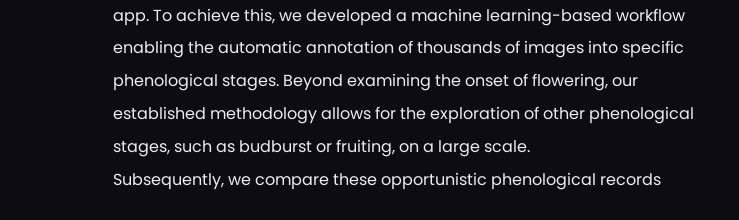app. To achieve this, we developed a machine learning-based workflow enabling the automatic annotation of thousands of images into specific phenological stages. Beyond examining the onset of flowering, our established methodology allows for the exploration of other phenological stages, such as budburst or fruiting, on a large scale.
Subsequently, we compare these opportunistic phenological records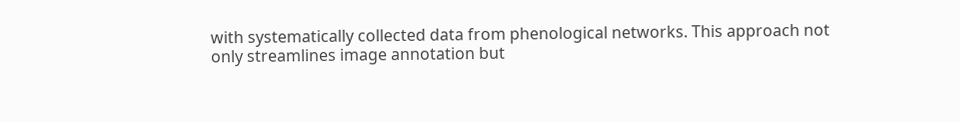with systematically collected data from phenological networks. This approach not only streamlines image annotation but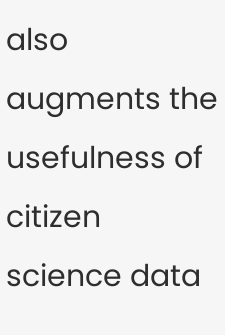also augments the usefulness of citizen science data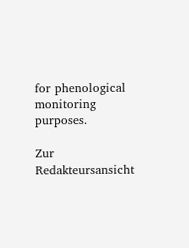for phenological monitoring purposes.

Zur Redakteursansicht